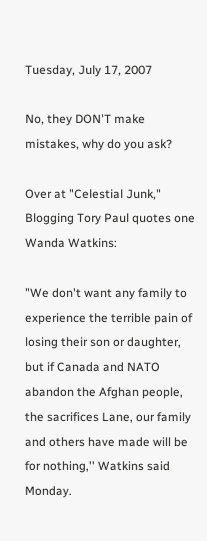Tuesday, July 17, 2007

No, they DON'T make mistakes, why do you ask?

Over at "Celestial Junk," Blogging Tory Paul quotes one Wanda Watkins:

"We don't want any family to experience the terrible pain of losing their son or daughter, but if Canada and NATO abandon the Afghan people, the sacrifices Lane, our family and others have made will be for nothing,'' Watkins said Monday.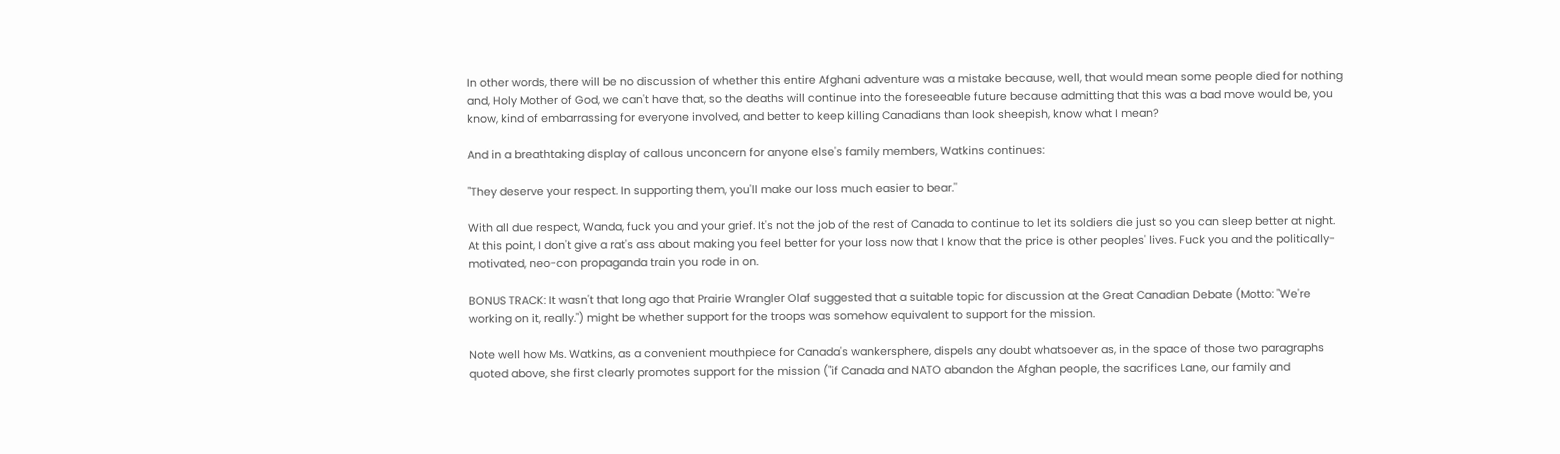In other words, there will be no discussion of whether this entire Afghani adventure was a mistake because, well, that would mean some people died for nothing and, Holy Mother of God, we can't have that, so the deaths will continue into the foreseeable future because admitting that this was a bad move would be, you know, kind of embarrassing for everyone involved, and better to keep killing Canadians than look sheepish, know what I mean?

And in a breathtaking display of callous unconcern for anyone else's family members, Watkins continues:

"They deserve your respect. In supporting them, you'll make our loss much easier to bear.''

With all due respect, Wanda, fuck you and your grief. It's not the job of the rest of Canada to continue to let its soldiers die just so you can sleep better at night. At this point, I don't give a rat's ass about making you feel better for your loss now that I know that the price is other peoples' lives. Fuck you and the politically-motivated, neo-con propaganda train you rode in on.

BONUS TRACK: It wasn't that long ago that Prairie Wrangler Olaf suggested that a suitable topic for discussion at the Great Canadian Debate (Motto: "We're working on it, really.") might be whether support for the troops was somehow equivalent to support for the mission.

Note well how Ms. Watkins, as a convenient mouthpiece for Canada's wankersphere, dispels any doubt whatsoever as, in the space of those two paragraphs quoted above, she first clearly promotes support for the mission ("if Canada and NATO abandon the Afghan people, the sacrifices Lane, our family and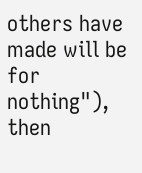others have made will be for nothing"), then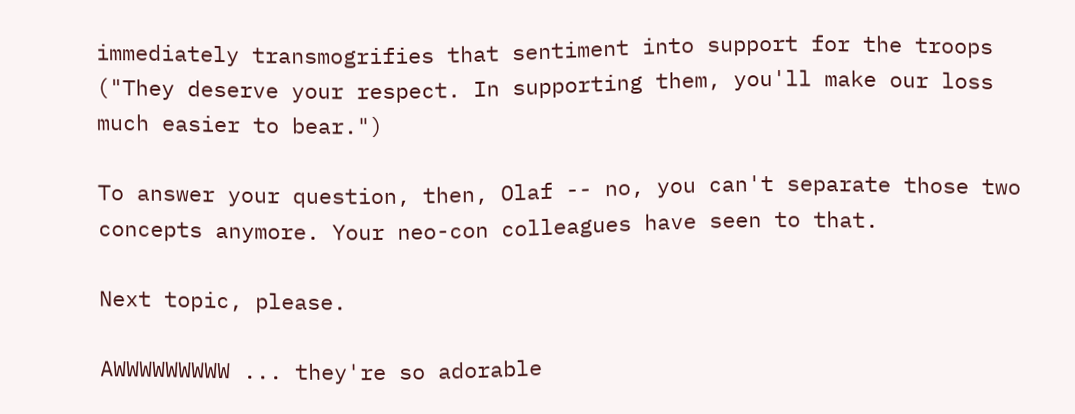immediately transmogrifies that sentiment into support for the troops ("They deserve your respect. In supporting them, you'll make our loss much easier to bear.")

To answer your question, then, Olaf -- no, you can't separate those two concepts anymore. Your neo-con colleagues have seen to that.

Next topic, please.

AWWWWWWWWW ... they're so adorable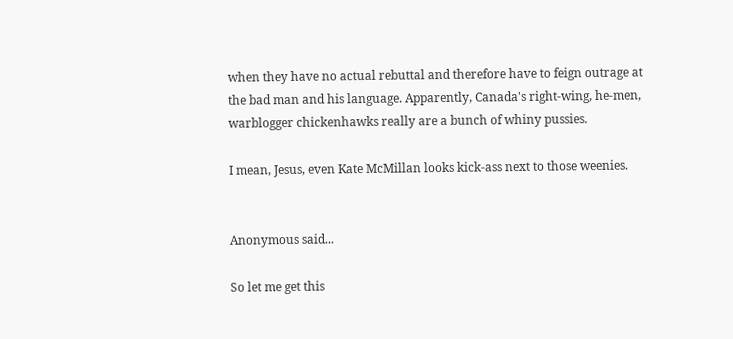when they have no actual rebuttal and therefore have to feign outrage at the bad man and his language. Apparently, Canada's right-wing, he-men, warblogger chickenhawks really are a bunch of whiny pussies.

I mean, Jesus, even Kate McMillan looks kick-ass next to those weenies.


Anonymous said...

So let me get this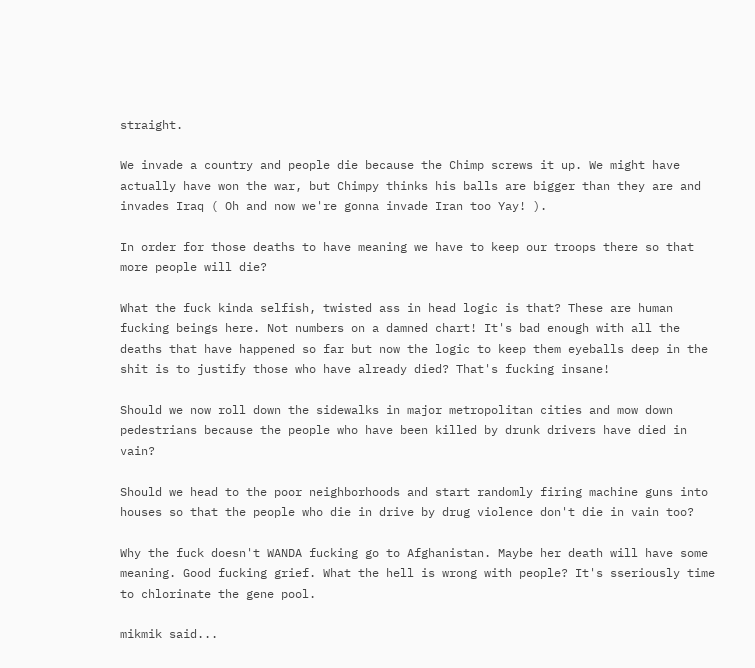straight.

We invade a country and people die because the Chimp screws it up. We might have actually have won the war, but Chimpy thinks his balls are bigger than they are and invades Iraq ( Oh and now we're gonna invade Iran too Yay! ).

In order for those deaths to have meaning we have to keep our troops there so that more people will die?

What the fuck kinda selfish, twisted ass in head logic is that? These are human fucking beings here. Not numbers on a damned chart! It's bad enough with all the deaths that have happened so far but now the logic to keep them eyeballs deep in the shit is to justify those who have already died? That's fucking insane!

Should we now roll down the sidewalks in major metropolitan cities and mow down pedestrians because the people who have been killed by drunk drivers have died in vain?

Should we head to the poor neighborhoods and start randomly firing machine guns into houses so that the people who die in drive by drug violence don't die in vain too?

Why the fuck doesn't WANDA fucking go to Afghanistan. Maybe her death will have some meaning. Good fucking grief. What the hell is wrong with people? It's sseriously time to chlorinate the gene pool.

mikmik said...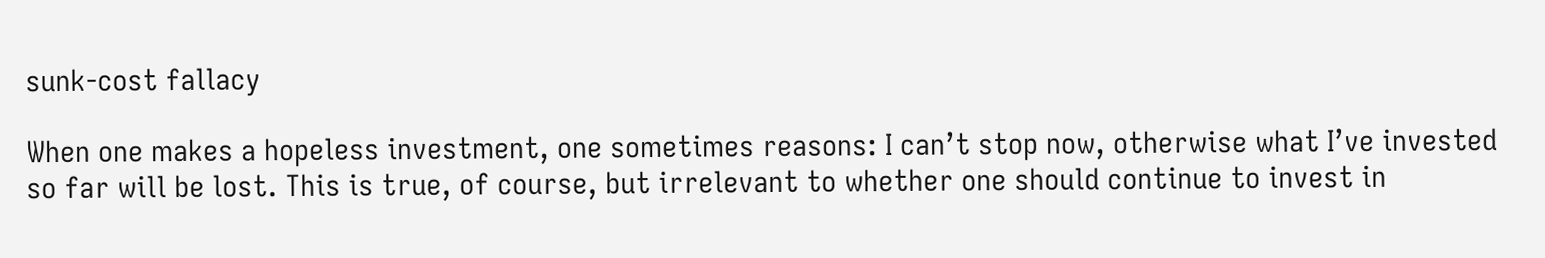sunk-cost fallacy

When one makes a hopeless investment, one sometimes reasons: I can’t stop now, otherwise what I’ve invested so far will be lost. This is true, of course, but irrelevant to whether one should continue to invest in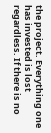the project. Everything one has invested is lost regardless. If there is no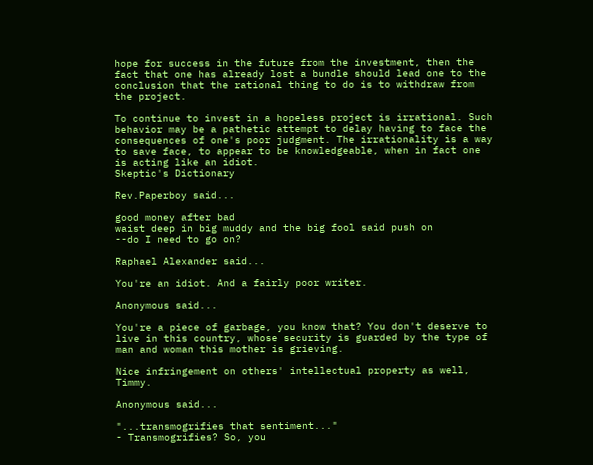hope for success in the future from the investment, then the fact that one has already lost a bundle should lead one to the conclusion that the rational thing to do is to withdraw from the project.

To continue to invest in a hopeless project is irrational. Such behavior may be a pathetic attempt to delay having to face the consequences of one's poor judgment. The irrationality is a way to save face, to appear to be knowledgeable, when in fact one is acting like an idiot.
Skeptic's Dictionary

Rev.Paperboy said...

good money after bad
waist deep in big muddy and the big fool said push on
--do I need to go on?

Raphael Alexander said...

You're an idiot. And a fairly poor writer.

Anonymous said...

You're a piece of garbage, you know that? You don't deserve to live in this country, whose security is guarded by the type of man and woman this mother is grieving.

Nice infringement on others' intellectual property as well, Timmy.

Anonymous said...

"...transmogrifies that sentiment..."
- Transmogrifies? So, you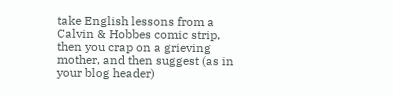take English lessons from a Calvin & Hobbes comic strip, then you crap on a grieving mother, and then suggest (as in your blog header)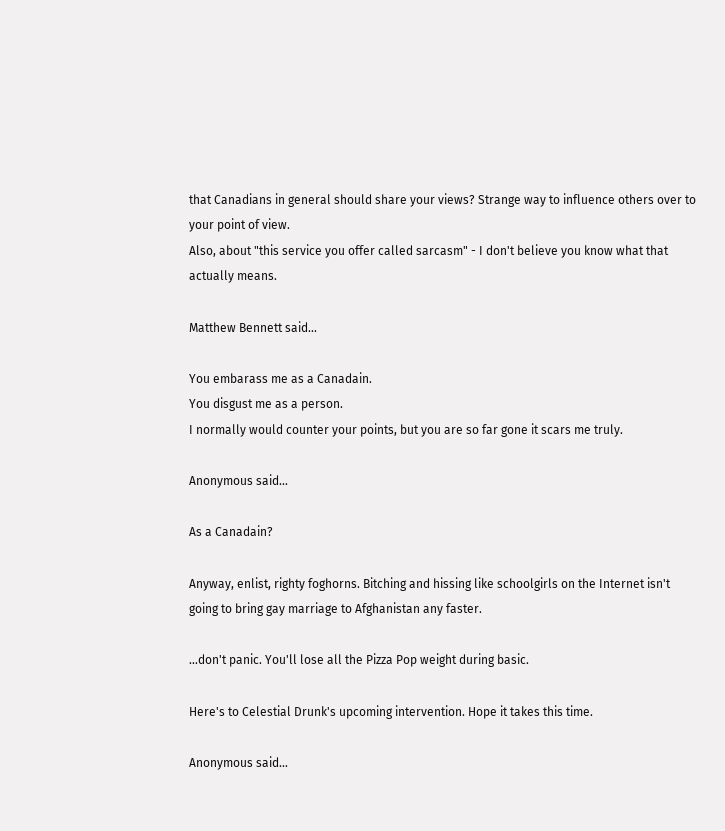that Canadians in general should share your views? Strange way to influence others over to your point of view.
Also, about "this service you offer called sarcasm" - I don't believe you know what that actually means.

Matthew Bennett said...

You embarass me as a Canadain.
You disgust me as a person.
I normally would counter your points, but you are so far gone it scars me truly.

Anonymous said...

As a Canadain?

Anyway, enlist, righty foghorns. Bitching and hissing like schoolgirls on the Internet isn't going to bring gay marriage to Afghanistan any faster.

...don't panic. You'll lose all the Pizza Pop weight during basic.

Here's to Celestial Drunk's upcoming intervention. Hope it takes this time.

Anonymous said...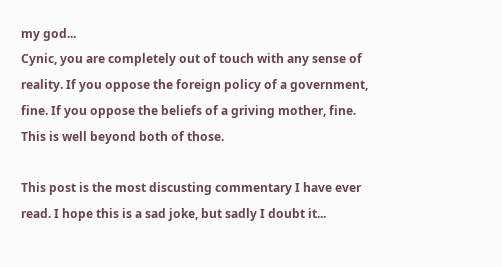my god...
Cynic, you are completely out of touch with any sense of reality. If you oppose the foreign policy of a government, fine. If you oppose the beliefs of a griving mother, fine. This is well beyond both of those.

This post is the most discusting commentary I have ever read. I hope this is a sad joke, but sadly I doubt it...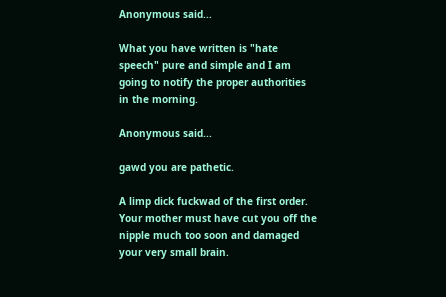Anonymous said...

What you have written is "hate speech" pure and simple and I am going to notify the proper authorities in the morning.

Anonymous said...

gawd you are pathetic.

A limp dick fuckwad of the first order. Your mother must have cut you off the nipple much too soon and damaged your very small brain.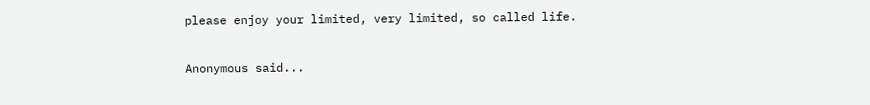please enjoy your limited, very limited, so called life.

Anonymous said...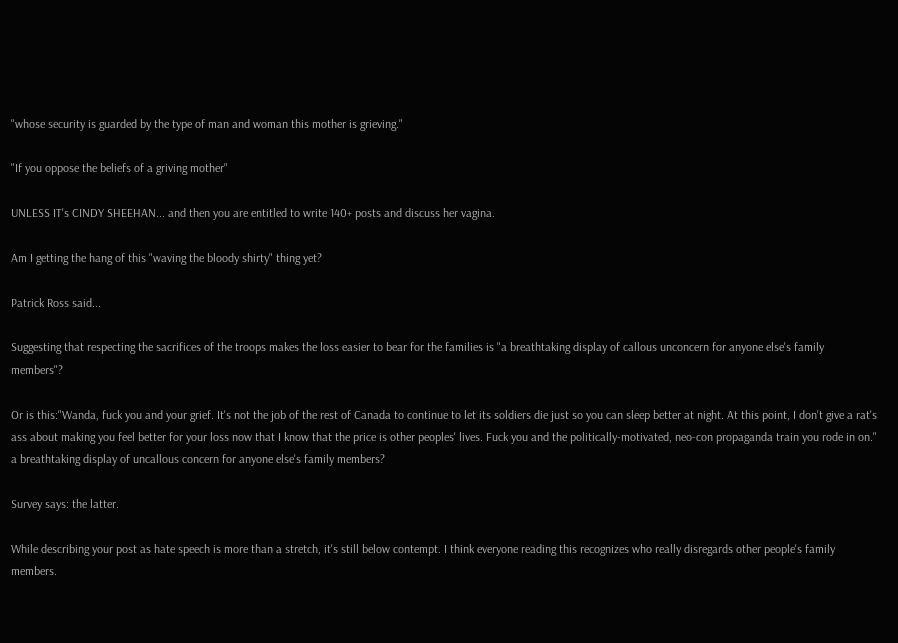"whose security is guarded by the type of man and woman this mother is grieving."

"If you oppose the beliefs of a griving mother"

UNLESS IT's CINDY SHEEHAN... and then you are entitled to write 140+ posts and discuss her vagina.

Am I getting the hang of this "waving the bloody shirty" thing yet?

Patrick Ross said...

Suggesting that respecting the sacrifices of the troops makes the loss easier to bear for the families is "a breathtaking display of callous unconcern for anyone else's family members"?

Or is this:"Wanda, fuck you and your grief. It's not the job of the rest of Canada to continue to let its soldiers die just so you can sleep better at night. At this point, I don't give a rat's ass about making you feel better for your loss now that I know that the price is other peoples' lives. Fuck you and the politically-motivated, neo-con propaganda train you rode in on." a breathtaking display of uncallous concern for anyone else's family members?

Survey says: the latter.

While describing your post as hate speech is more than a stretch, it's still below contempt. I think everyone reading this recognizes who really disregards other people's family members.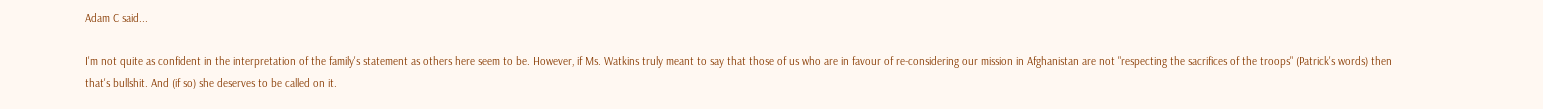Adam C said...

I'm not quite as confident in the interpretation of the family's statement as others here seem to be. However, if Ms. Watkins truly meant to say that those of us who are in favour of re-considering our mission in Afghanistan are not "respecting the sacrifices of the troops" (Patrick's words) then that's bullshit. And (if so) she deserves to be called on it.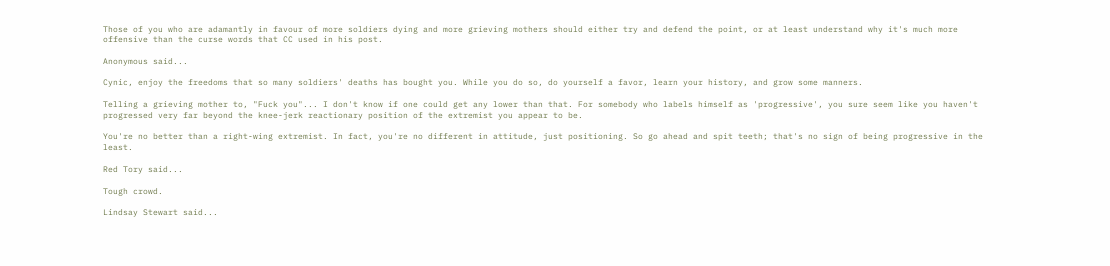Those of you who are adamantly in favour of more soldiers dying and more grieving mothers should either try and defend the point, or at least understand why it's much more offensive than the curse words that CC used in his post.

Anonymous said...

Cynic, enjoy the freedoms that so many soldiers' deaths has bought you. While you do so, do yourself a favor, learn your history, and grow some manners.

Telling a grieving mother to, "Fuck you"... I don't know if one could get any lower than that. For somebody who labels himself as 'progressive', you sure seem like you haven't progressed very far beyond the knee-jerk reactionary position of the extremist you appear to be.

You're no better than a right-wing extremist. In fact, you're no different in attitude, just positioning. So go ahead and spit teeth; that's no sign of being progressive in the least.

Red Tory said...

Tough crowd.

Lindsay Stewart said...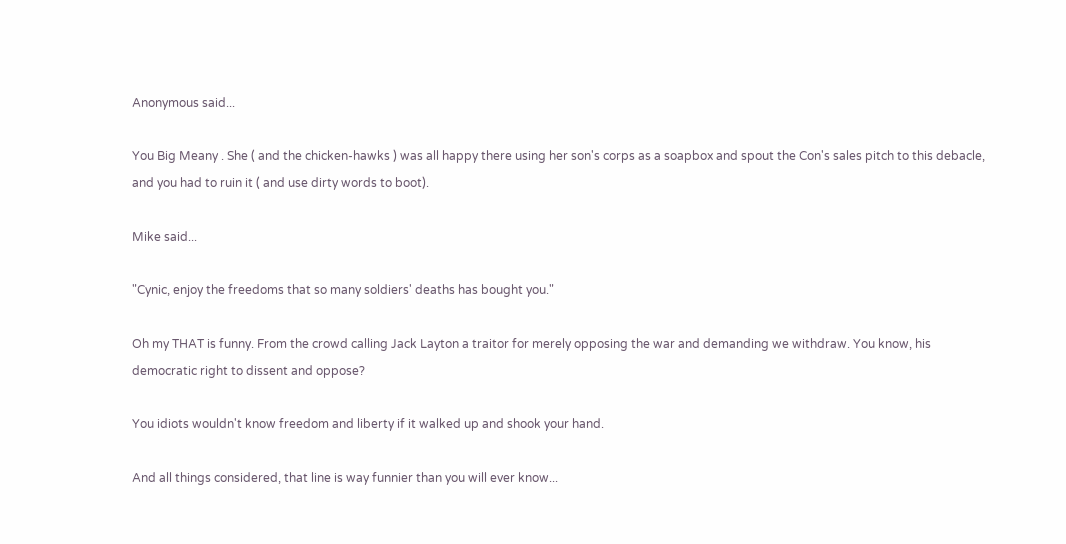Anonymous said...

You Big Meany . She ( and the chicken-hawks ) was all happy there using her son's corps as a soapbox and spout the Con's sales pitch to this debacle, and you had to ruin it ( and use dirty words to boot).

Mike said...

"Cynic, enjoy the freedoms that so many soldiers' deaths has bought you."

Oh my THAT is funny. From the crowd calling Jack Layton a traitor for merely opposing the war and demanding we withdraw. You know, his democratic right to dissent and oppose?

You idiots wouldn't know freedom and liberty if it walked up and shook your hand.

And all things considered, that line is way funnier than you will ever know...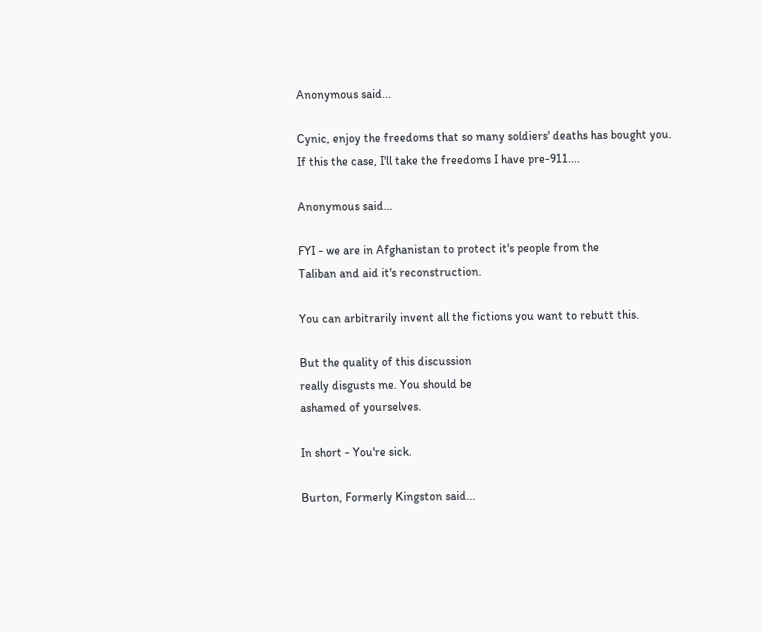Anonymous said...

Cynic, enjoy the freedoms that so many soldiers' deaths has bought you.
If this the case, I'll take the freedoms I have pre-911....

Anonymous said...

FYI - we are in Afghanistan to protect it's people from the
Taliban and aid it's reconstruction.

You can arbitrarily invent all the fictions you want to rebutt this.

But the quality of this discussion
really disgusts me. You should be
ashamed of yourselves.

In short - You're sick.

Burton, Formerly Kingston said...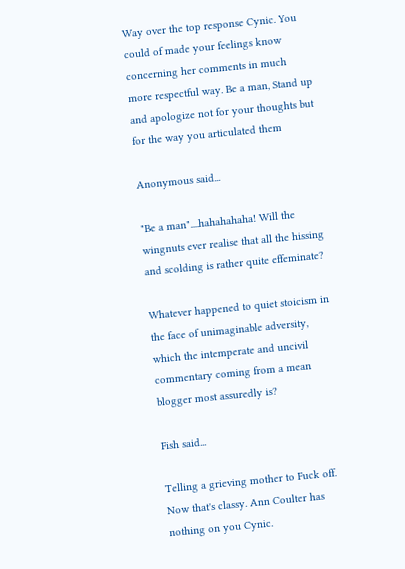Way over the top response Cynic. You could of made your feelings know concerning her comments in much more respectful way. Be a man, Stand up and apologize not for your thoughts but for the way you articulated them

Anonymous said...

"Be a man"....hahahahaha! Will the wingnuts ever realise that all the hissing and scolding is rather quite effeminate?

Whatever happened to quiet stoicism in the face of unimaginable adversity, which the intemperate and uncivil commentary coming from a mean blogger most assuredly is?

Fish said...

Telling a grieving mother to Fuck off. Now that's classy. Ann Coulter has nothing on you Cynic.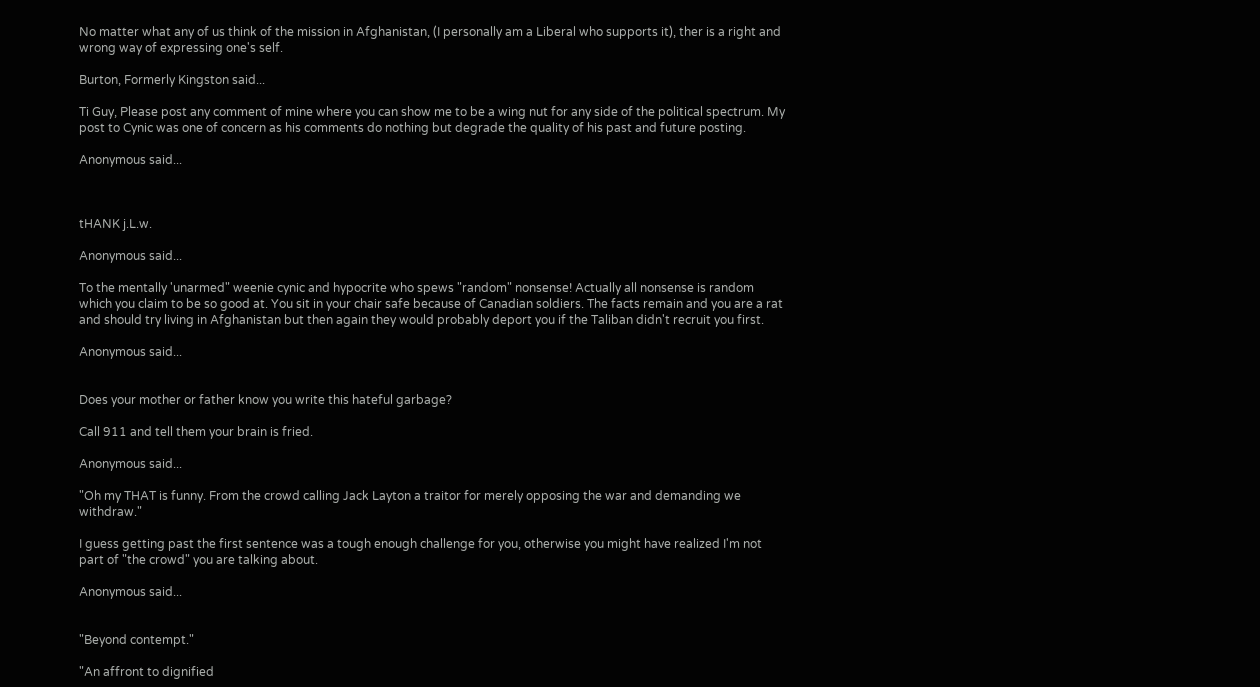No matter what any of us think of the mission in Afghanistan, (I personally am a Liberal who supports it), ther is a right and wrong way of expressing one's self.

Burton, Formerly Kingston said...

Ti Guy, Please post any comment of mine where you can show me to be a wing nut for any side of the political spectrum. My post to Cynic was one of concern as his comments do nothing but degrade the quality of his past and future posting.

Anonymous said...



tHANK j.L.w.

Anonymous said...

To the mentally 'unarmed" weenie cynic and hypocrite who spews "random" nonsense! Actually all nonsense is random which you claim to be so good at. You sit in your chair safe because of Canadian soldiers. The facts remain and you are a rat and should try living in Afghanistan but then again they would probably deport you if the Taliban didn't recruit you first.

Anonymous said...


Does your mother or father know you write this hateful garbage?

Call 911 and tell them your brain is fried.

Anonymous said...

"Oh my THAT is funny. From the crowd calling Jack Layton a traitor for merely opposing the war and demanding we withdraw."

I guess getting past the first sentence was a tough enough challenge for you, otherwise you might have realized I'm not part of "the crowd" you are talking about.

Anonymous said...


"Beyond contempt."

"An affront to dignified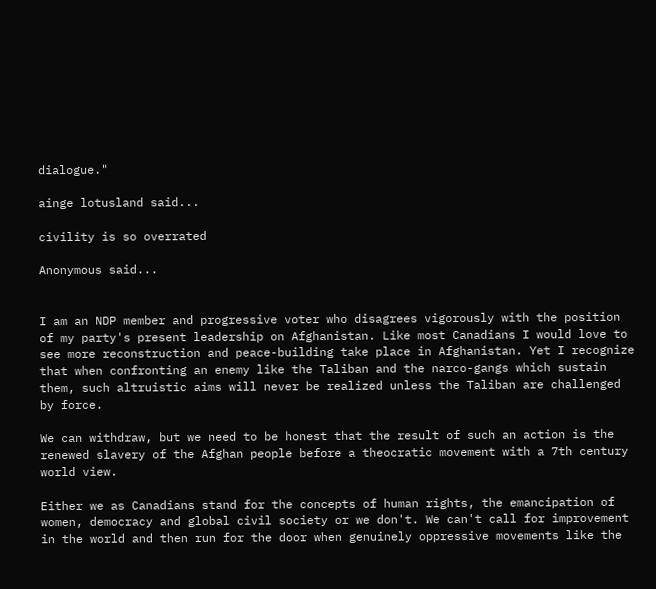dialogue."

ainge lotusland said...

civility is so overrated

Anonymous said...


I am an NDP member and progressive voter who disagrees vigorously with the position of my party's present leadership on Afghanistan. Like most Canadians I would love to see more reconstruction and peace-building take place in Afghanistan. Yet I recognize that when confronting an enemy like the Taliban and the narco-gangs which sustain them, such altruistic aims will never be realized unless the Taliban are challenged by force.

We can withdraw, but we need to be honest that the result of such an action is the renewed slavery of the Afghan people before a theocratic movement with a 7th century world view.

Either we as Canadians stand for the concepts of human rights, the emancipation of women, democracy and global civil society or we don't. We can't call for improvement in the world and then run for the door when genuinely oppressive movements like the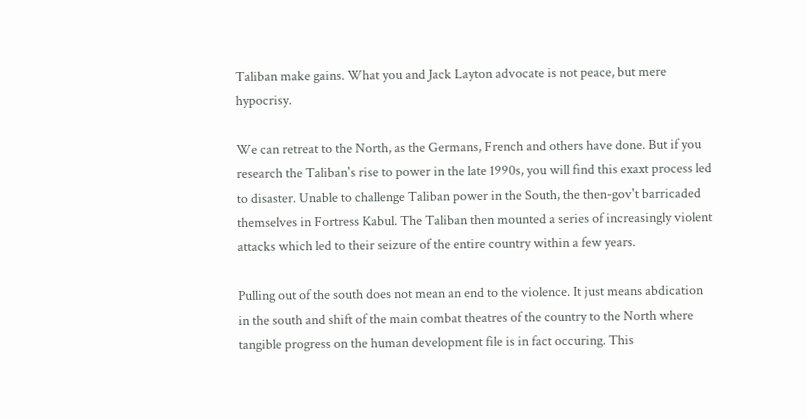Taliban make gains. What you and Jack Layton advocate is not peace, but mere hypocrisy.

We can retreat to the North, as the Germans, French and others have done. But if you research the Taliban's rise to power in the late 1990s, you will find this exaxt process led to disaster. Unable to challenge Taliban power in the South, the then-gov't barricaded themselves in Fortress Kabul. The Taliban then mounted a series of increasingly violent attacks which led to their seizure of the entire country within a few years.

Pulling out of the south does not mean an end to the violence. It just means abdication in the south and shift of the main combat theatres of the country to the North where tangible progress on the human development file is in fact occuring. This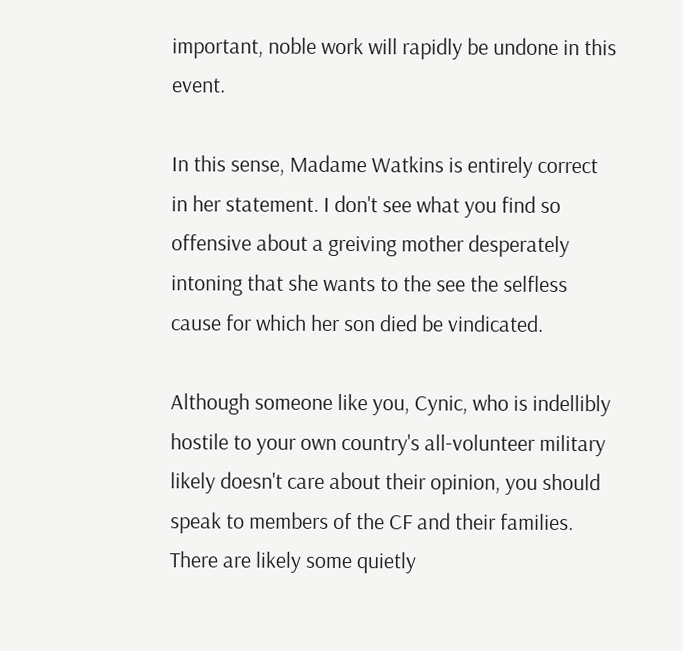important, noble work will rapidly be undone in this event.

In this sense, Madame Watkins is entirely correct in her statement. I don't see what you find so offensive about a greiving mother desperately intoning that she wants to the see the selfless cause for which her son died be vindicated.

Although someone like you, Cynic, who is indellibly hostile to your own country's all-volunteer military likely doesn't care about their opinion, you should speak to members of the CF and their families. There are likely some quietly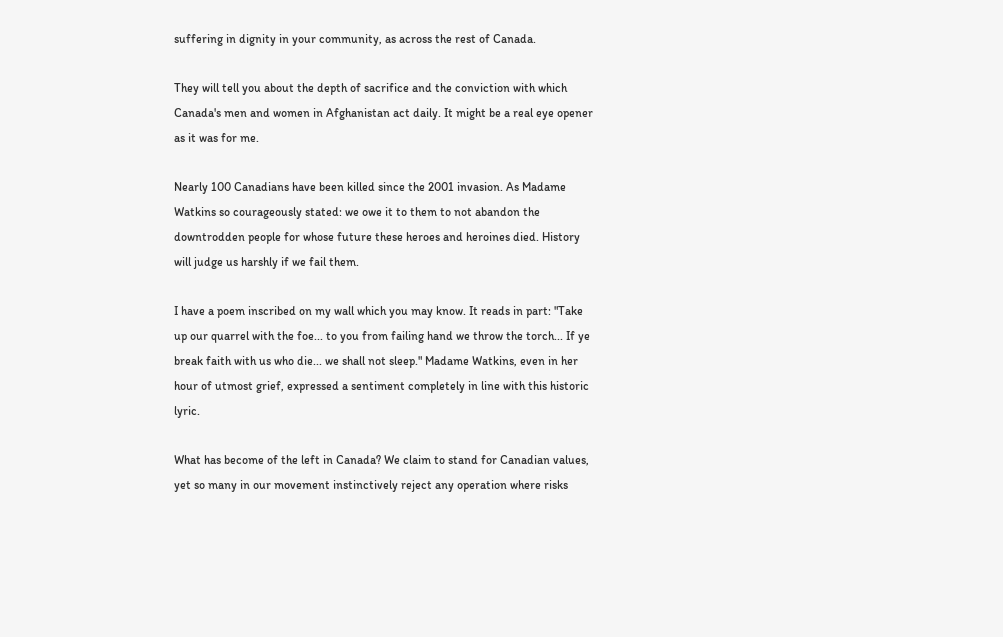suffering in dignity in your community, as across the rest of Canada.

They will tell you about the depth of sacrifice and the conviction with which Canada's men and women in Afghanistan act daily. It might be a real eye opener as it was for me.

Nearly 100 Canadians have been killed since the 2001 invasion. As Madame Watkins so courageously stated: we owe it to them to not abandon the downtrodden people for whose future these heroes and heroines died. History will judge us harshly if we fail them.

I have a poem inscribed on my wall which you may know. It reads in part: "Take up our quarrel with the foe... to you from failing hand we throw the torch... If ye break faith with us who die... we shall not sleep." Madame Watkins, even in her hour of utmost grief, expressed a sentiment completely in line with this historic lyric.

What has become of the left in Canada? We claim to stand for Canadian values, yet so many in our movement instinctively reject any operation where risks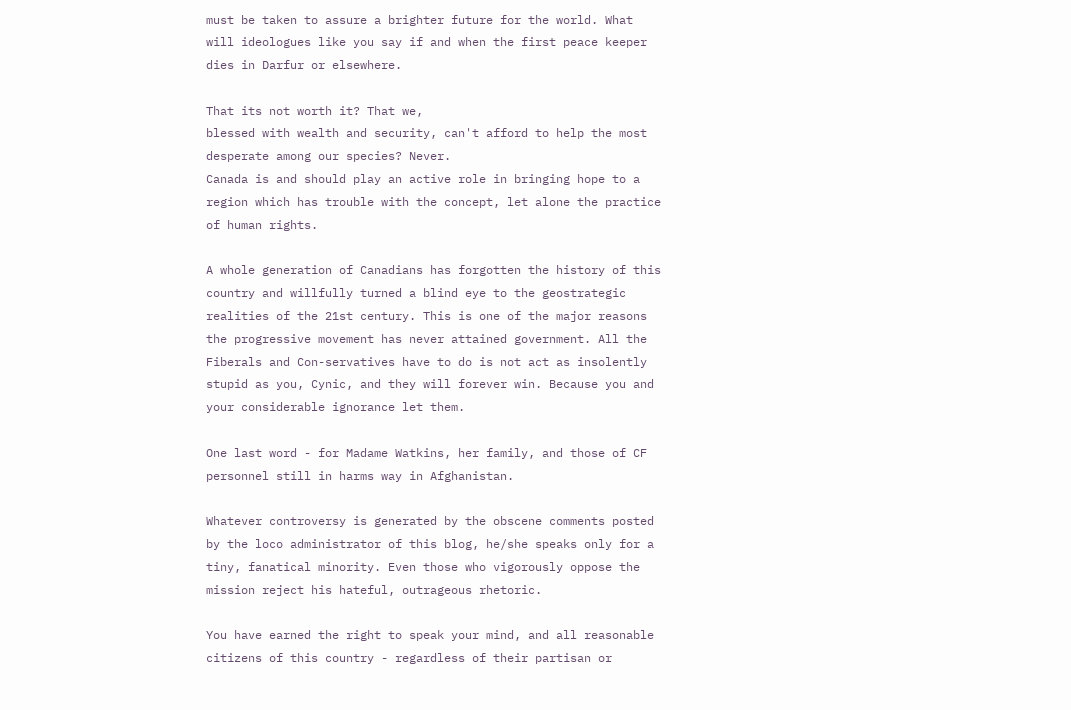must be taken to assure a brighter future for the world. What will ideologues like you say if and when the first peace keeper dies in Darfur or elsewhere.

That its not worth it? That we,
blessed with wealth and security, can't afford to help the most desperate among our species? Never.
Canada is and should play an active role in bringing hope to a region which has trouble with the concept, let alone the practice of human rights.

A whole generation of Canadians has forgotten the history of this country and willfully turned a blind eye to the geostrategic realities of the 21st century. This is one of the major reasons the progressive movement has never attained government. All the Fiberals and Con-servatives have to do is not act as insolently stupid as you, Cynic, and they will forever win. Because you and your considerable ignorance let them.

One last word - for Madame Watkins, her family, and those of CF personnel still in harms way in Afghanistan.

Whatever controversy is generated by the obscene comments posted by the loco administrator of this blog, he/she speaks only for a tiny, fanatical minority. Even those who vigorously oppose the mission reject his hateful, outrageous rhetoric.

You have earned the right to speak your mind, and all reasonable citizens of this country - regardless of their partisan or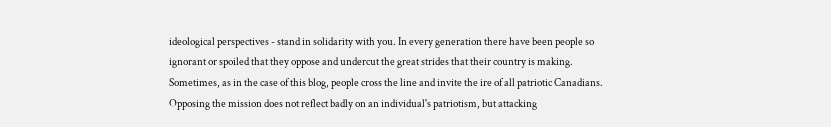ideological perspectives - stand in solidarity with you. In every generation there have been people so ignorant or spoiled that they oppose and undercut the great strides that their country is making. Sometimes, as in the case of this blog, people cross the line and invite the ire of all patriotic Canadians. Opposing the mission does not reflect badly on an individual's patriotism, but attacking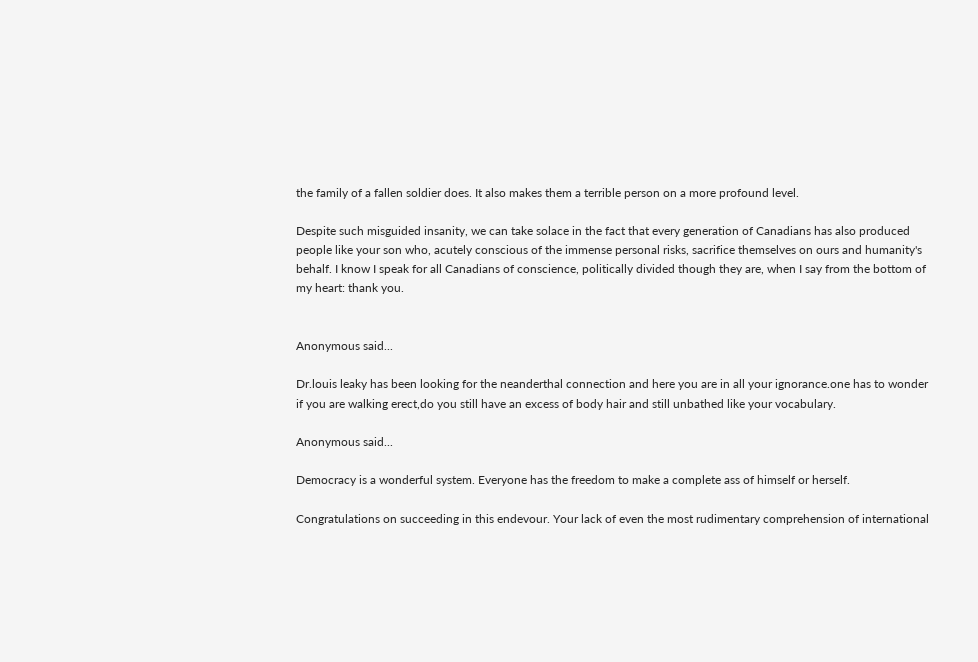the family of a fallen soldier does. It also makes them a terrible person on a more profound level.

Despite such misguided insanity, we can take solace in the fact that every generation of Canadians has also produced people like your son who, acutely conscious of the immense personal risks, sacrifice themselves on ours and humanity's behalf. I know I speak for all Canadians of conscience, politically divided though they are, when I say from the bottom of my heart: thank you.


Anonymous said...

Dr.louis leaky has been looking for the neanderthal connection and here you are in all your ignorance.one has to wonder if you are walking erect,do you still have an excess of body hair and still unbathed like your vocabulary.

Anonymous said...

Democracy is a wonderful system. Everyone has the freedom to make a complete ass of himself or herself.

Congratulations on succeeding in this endevour. Your lack of even the most rudimentary comprehension of international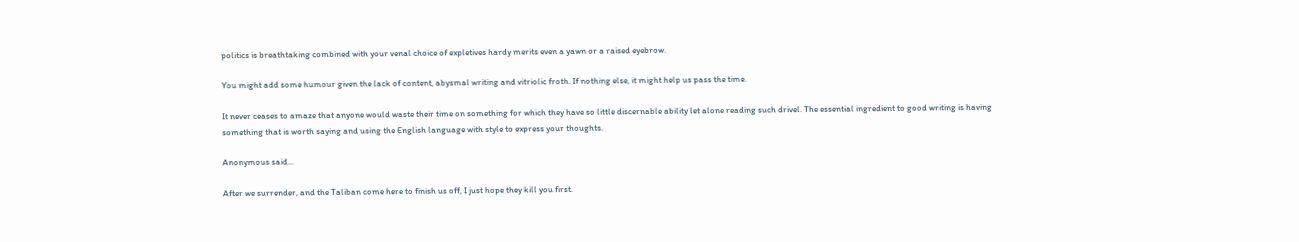politics is breathtaking combined with your venal choice of expletives hardy merits even a yawn or a raised eyebrow.

You might add some humour given the lack of content, abysmal writing and vitriolic froth. If nothing else, it might help us pass the time.

It never ceases to amaze that anyone would waste their time on something for which they have so little discernable ability let alone reading such drivel. The essential ingredient to good writing is having something that is worth saying and using the English language with style to express your thoughts.

Anonymous said...

After we surrender, and the Taliban come here to finish us off, I just hope they kill you first.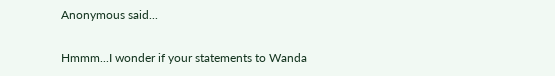Anonymous said...

Hmmm...I wonder if your statements to Wanda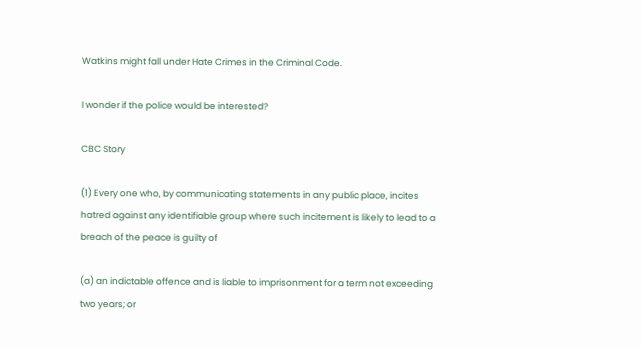Watkins might fall under Hate Crimes in the Criminal Code.

I wonder if the police would be interested?

CBC Story

(1) Every one who, by communicating statements in any public place, incites hatred against any identifiable group where such incitement is likely to lead to a breach of the peace is guilty of

(a) an indictable offence and is liable to imprisonment for a term not exceeding two years; or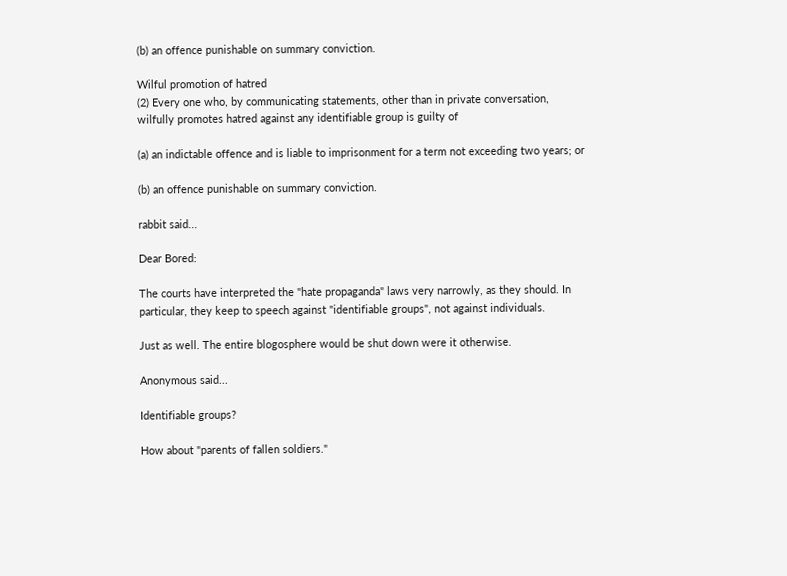(b) an offence punishable on summary conviction.

Wilful promotion of hatred
(2) Every one who, by communicating statements, other than in private conversation, wilfully promotes hatred against any identifiable group is guilty of

(a) an indictable offence and is liable to imprisonment for a term not exceeding two years; or

(b) an offence punishable on summary conviction.

rabbit said...

Dear Bored:

The courts have interpreted the "hate propaganda" laws very narrowly, as they should. In particular, they keep to speech against "identifiable groups", not against individuals.

Just as well. The entire blogosphere would be shut down were it otherwise.

Anonymous said...

Identifiable groups?

How about "parents of fallen soldiers."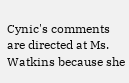Cynic's comments are directed at Ms. Watkins because she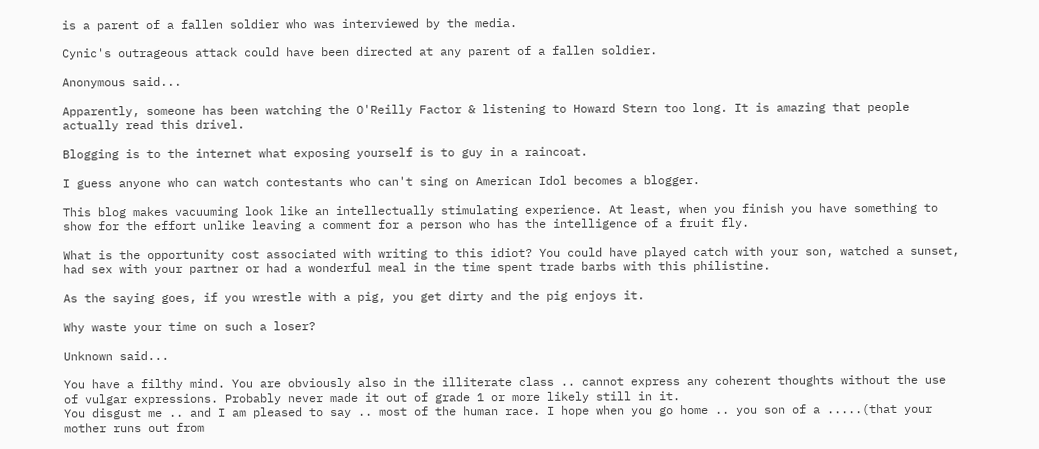is a parent of a fallen soldier who was interviewed by the media.

Cynic's outrageous attack could have been directed at any parent of a fallen soldier.

Anonymous said...

Apparently, someone has been watching the O'Reilly Factor & listening to Howard Stern too long. It is amazing that people actually read this drivel.

Blogging is to the internet what exposing yourself is to guy in a raincoat.

I guess anyone who can watch contestants who can't sing on American Idol becomes a blogger.

This blog makes vacuuming look like an intellectually stimulating experience. At least, when you finish you have something to show for the effort unlike leaving a comment for a person who has the intelligence of a fruit fly.

What is the opportunity cost associated with writing to this idiot? You could have played catch with your son, watched a sunset, had sex with your partner or had a wonderful meal in the time spent trade barbs with this philistine.

As the saying goes, if you wrestle with a pig, you get dirty and the pig enjoys it.

Why waste your time on such a loser?

Unknown said...

You have a filthy mind. You are obviously also in the illiterate class .. cannot express any coherent thoughts without the use of vulgar expressions. Probably never made it out of grade 1 or more likely still in it.
You disgust me .. and I am pleased to say .. most of the human race. I hope when you go home .. you son of a .....(that your mother runs out from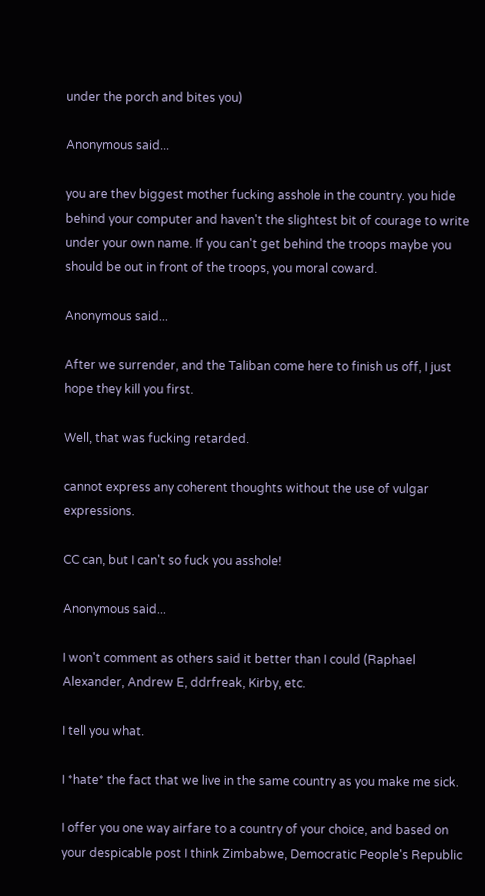under the porch and bites you)

Anonymous said...

you are thev biggest mother fucking asshole in the country. you hide behind your computer and haven't the slightest bit of courage to write under your own name. If you can't get behind the troops maybe you should be out in front of the troops, you moral coward.

Anonymous said...

After we surrender, and the Taliban come here to finish us off, I just hope they kill you first.

Well, that was fucking retarded.

cannot express any coherent thoughts without the use of vulgar expressions.

CC can, but I can't so fuck you asshole!

Anonymous said...

I won't comment as others said it better than I could (Raphael Alexander, Andrew E, ddrfreak, Kirby, etc.

I tell you what.

I *hate* the fact that we live in the same country as you make me sick.

I offer you one way airfare to a country of your choice, and based on your despicable post I think Zimbabwe, Democratic People's Republic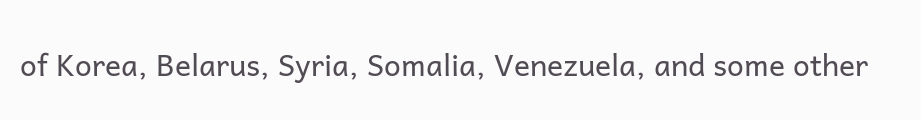of Korea, Belarus, Syria, Somalia, Venezuela, and some other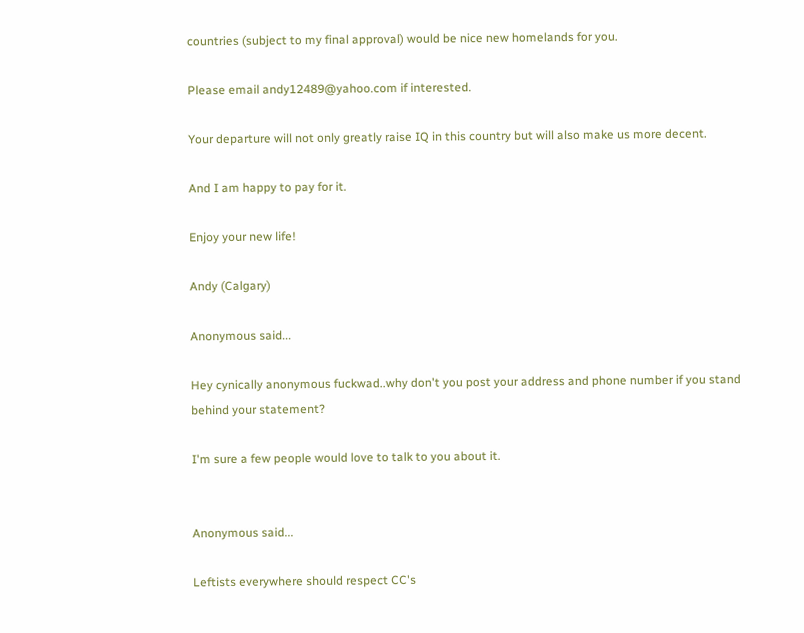countries (subject to my final approval) would be nice new homelands for you.

Please email andy12489@yahoo.com if interested.

Your departure will not only greatly raise IQ in this country but will also make us more decent.

And I am happy to pay for it.

Enjoy your new life!

Andy (Calgary)

Anonymous said...

Hey cynically anonymous fuckwad..why don't you post your address and phone number if you stand behind your statement?

I'm sure a few people would love to talk to you about it.


Anonymous said...

Leftists everywhere should respect CC's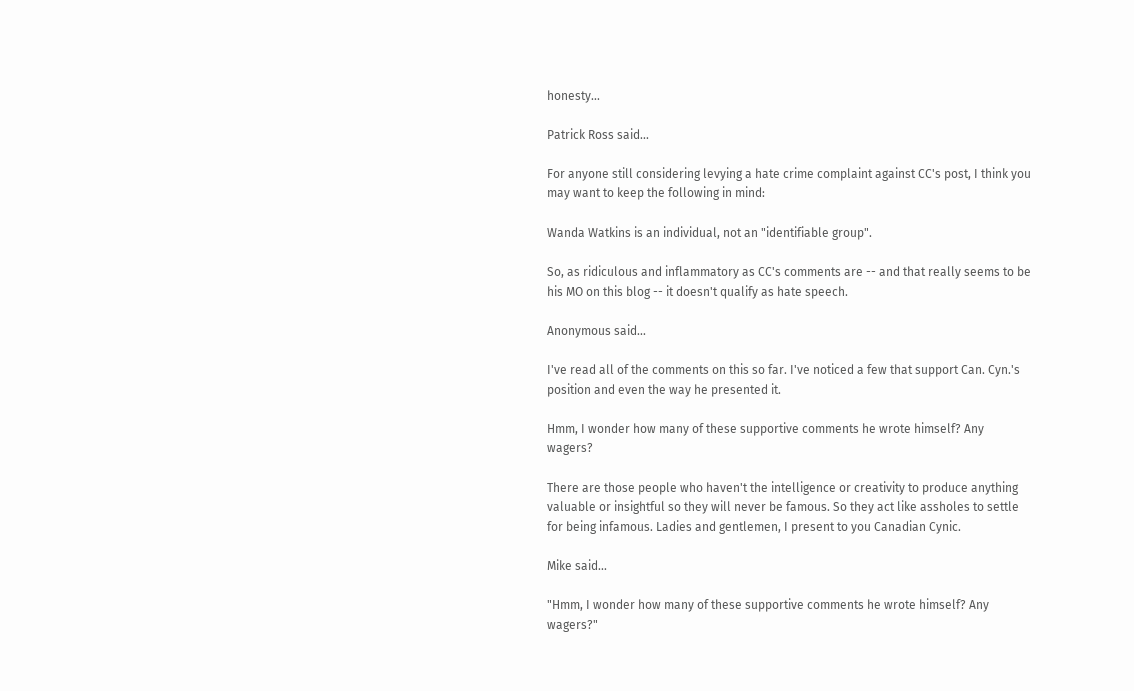honesty...

Patrick Ross said...

For anyone still considering levying a hate crime complaint against CC's post, I think you may want to keep the following in mind:

Wanda Watkins is an individual, not an "identifiable group".

So, as ridiculous and inflammatory as CC's comments are -- and that really seems to be his MO on this blog -- it doesn't qualify as hate speech.

Anonymous said...

I've read all of the comments on this so far. I've noticed a few that support Can. Cyn.'s position and even the way he presented it.

Hmm, I wonder how many of these supportive comments he wrote himself? Any wagers?

There are those people who haven't the intelligence or creativity to produce anything valuable or insightful so they will never be famous. So they act like assholes to settle for being infamous. Ladies and gentlemen, I present to you Canadian Cynic.

Mike said...

"Hmm, I wonder how many of these supportive comments he wrote himself? Any wagers?"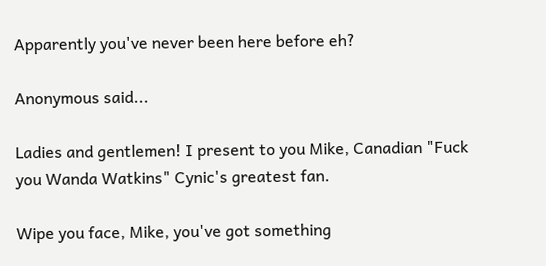Apparently you've never been here before eh?

Anonymous said...

Ladies and gentlemen! I present to you Mike, Canadian "Fuck you Wanda Watkins" Cynic's greatest fan.

Wipe you face, Mike, you've got something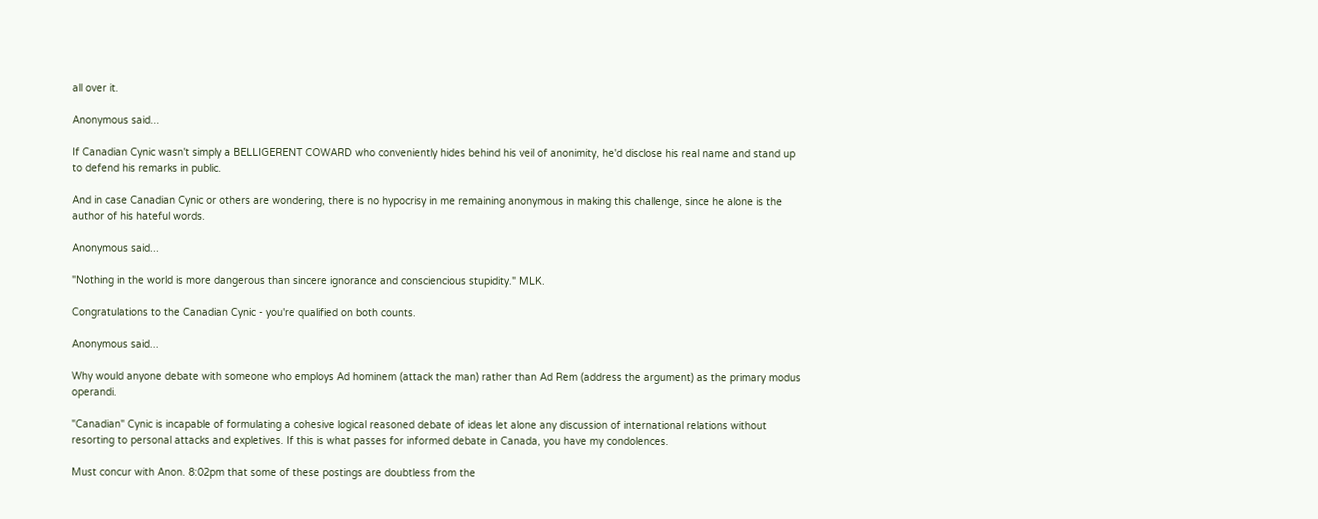all over it.

Anonymous said...

If Canadian Cynic wasn't simply a BELLIGERENT COWARD who conveniently hides behind his veil of anonimity, he'd disclose his real name and stand up to defend his remarks in public.

And in case Canadian Cynic or others are wondering, there is no hypocrisy in me remaining anonymous in making this challenge, since he alone is the author of his hateful words.

Anonymous said...

"Nothing in the world is more dangerous than sincere ignorance and consciencious stupidity." MLK.

Congratulations to the Canadian Cynic - you're qualified on both counts.

Anonymous said...

Why would anyone debate with someone who employs Ad hominem (attack the man) rather than Ad Rem (address the argument) as the primary modus operandi.

"Canadian" Cynic is incapable of formulating a cohesive logical reasoned debate of ideas let alone any discussion of international relations without resorting to personal attacks and expletives. If this is what passes for informed debate in Canada, you have my condolences.

Must concur with Anon. 8:02pm that some of these postings are doubtless from the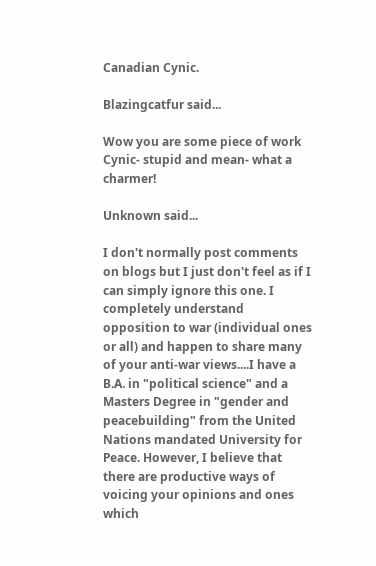Canadian Cynic.

Blazingcatfur said...

Wow you are some piece of work Cynic- stupid and mean- what a charmer!

Unknown said...

I don't normally post comments on blogs but I just don't feel as if I can simply ignore this one. I completely understand opposition to war (individual ones or all) and happen to share many of your anti-war views....I have a B.A. in "political science" and a Masters Degree in "gender and peacebuilding" from the United Nations mandated University for Peace. However, I believe that there are productive ways of voicing your opinions and ones which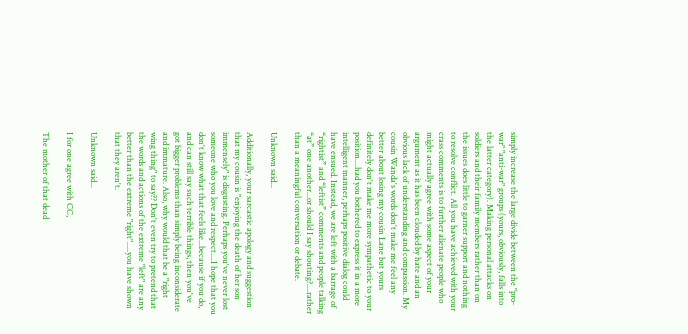simply increase the large divide between the "pro-war" "anti-war" groups (yours, obviously, falls into the latter category). Making personal attacks on soldiers and their family members rather than on the issues does little to garner support and nothing to resolve conflict. All you have achieved with your crass comments is to further alienate people who might actually agree with some aspect of your argument as it has been clouded by hate and an obvious lack of understanding and compassion. My cousin Wanda's words don't make me feel any better about losing my cousin Lane but yours definitely don't make me more sympathetic to your position....had you bothered to express it in a more intelligent manner, perhaps positive dialog could have ensued. Instead, we are left with a barrage of “rightist” and “leftist” comments and people talking “at” one another...or should I say shouting?....rather than a meaningful conversation or debate.

Unknown said...

Additionally, your sarcastic apology and suggestion that my cousin is "enjoying the death of her son immensely" is disgusting. Perhaps you've never lost someone who you love and respect....I hope that you don't know what that feels like...because if you do, and can still say such terrible things, then you've got bigger problems than simply being inconsiderate and immature. Also, why would that be a "right wing thing" to say?? Don't even try to pretend that the words and actions of the extreme "left" are any better than the extreme "right".....you have shown that they aren't.

Unknown said...

I for one agree with CC,

The mother of that dead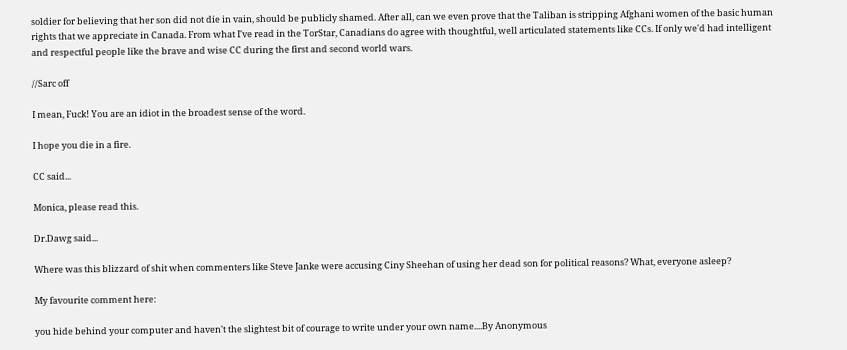soldier for believing that her son did not die in vain, should be publicly shamed. After all, can we even prove that the Taliban is stripping Afghani women of the basic human rights that we appreciate in Canada. From what I've read in the TorStar, Canadians do agree with thoughtful, well articulated statements like CCs. If only we'd had intelligent and respectful people like the brave and wise CC during the first and second world wars.

//Sarc off

I mean, Fuck! You are an idiot in the broadest sense of the word.

I hope you die in a fire.

CC said...

Monica, please read this.

Dr.Dawg said...

Where was this blizzard of shit when commenters like Steve Janke were accusing Ciny Sheehan of using her dead son for political reasons? What, everyone asleep?

My favourite comment here:

you hide behind your computer and haven't the slightest bit of courage to write under your own name....By Anonymous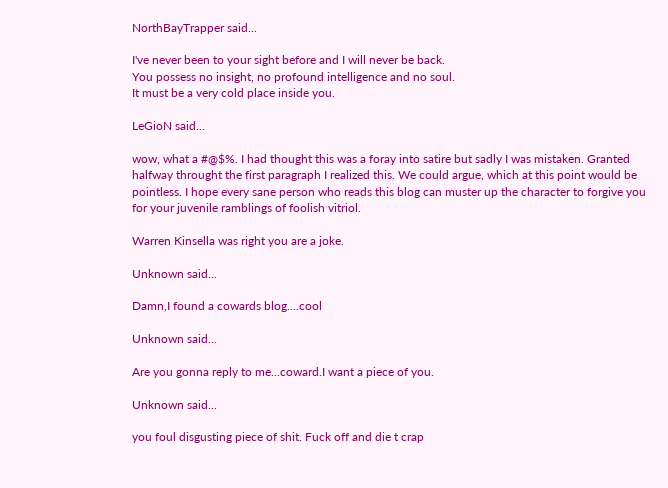NorthBayTrapper said...

I've never been to your sight before and I will never be back.
You possess no insight, no profound intelligence and no soul.
It must be a very cold place inside you.

LeGioN said...

wow, what a #@$%. I had thought this was a foray into satire but sadly I was mistaken. Granted halfway throught the first paragraph I realized this. We could argue, which at this point would be pointless. I hope every sane person who reads this blog can muster up the character to forgive you for your juvenile ramblings of foolish vitriol.

Warren Kinsella was right you are a joke.

Unknown said...

Damn,I found a cowards blog....cool

Unknown said...

Are you gonna reply to me...coward.I want a piece of you.

Unknown said...

you foul disgusting piece of shit. Fuck off and die t crap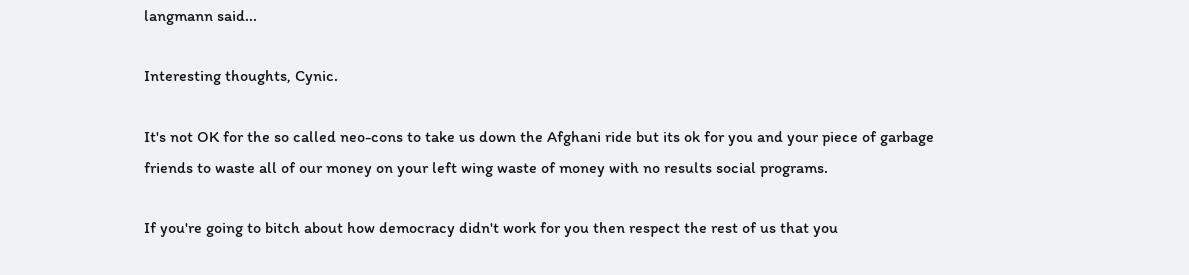langmann said...

Interesting thoughts, Cynic.

It's not OK for the so called neo-cons to take us down the Afghani ride but its ok for you and your piece of garbage friends to waste all of our money on your left wing waste of money with no results social programs.

If you're going to bitch about how democracy didn't work for you then respect the rest of us that you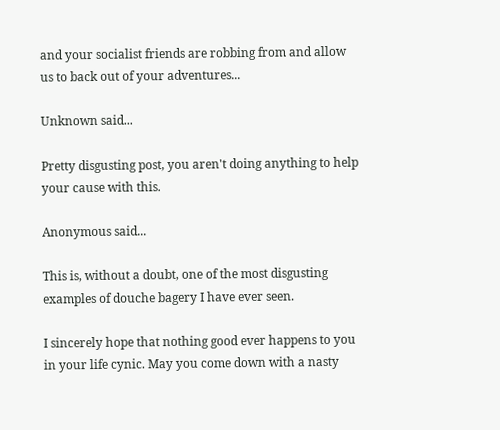and your socialist friends are robbing from and allow us to back out of your adventures...

Unknown said...

Pretty disgusting post, you aren't doing anything to help your cause with this.

Anonymous said...

This is, without a doubt, one of the most disgusting examples of douche bagery I have ever seen.

I sincerely hope that nothing good ever happens to you in your life cynic. May you come down with a nasty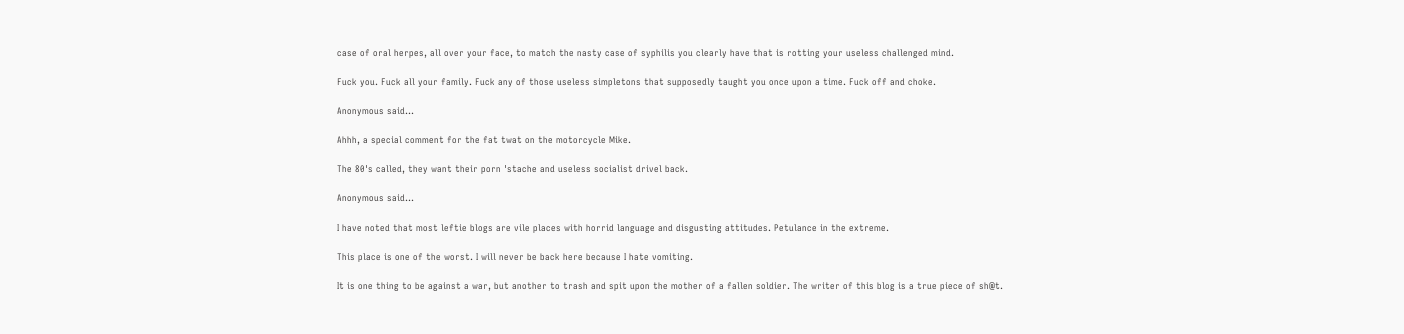case of oral herpes, all over your face, to match the nasty case of syphilis you clearly have that is rotting your useless challenged mind.

Fuck you. Fuck all your family. Fuck any of those useless simpletons that supposedly taught you once upon a time. Fuck off and choke.

Anonymous said...

Ahhh, a special comment for the fat twat on the motorcycle Mike.

The 80's called, they want their porn 'stache and useless socialist drivel back.

Anonymous said...

I have noted that most leftie blogs are vile places with horrid language and disgusting attitudes. Petulance in the extreme.

This place is one of the worst. I will never be back here because I hate vomiting.

It is one thing to be against a war, but another to trash and spit upon the mother of a fallen soldier. The writer of this blog is a true piece of sh@t.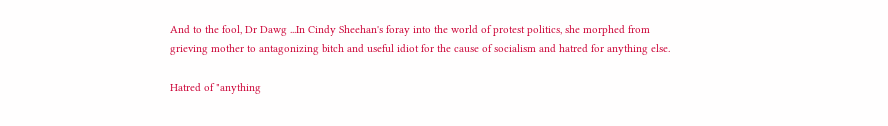And to the fool, Dr Dawg ...In Cindy Sheehan's foray into the world of protest politics, she morphed from grieving mother to antagonizing bitch and useful idiot for the cause of socialism and hatred for anything else.

Hatred of "anything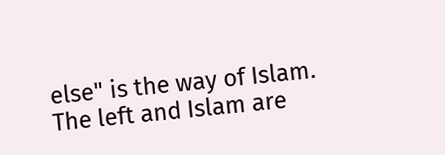else" is the way of Islam. The left and Islam are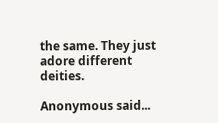the same. They just adore different deities.

Anonymous said...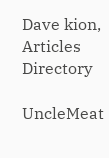Dave kion,
Articles Directory

UncleMeat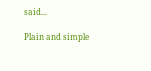said...

Plain and simple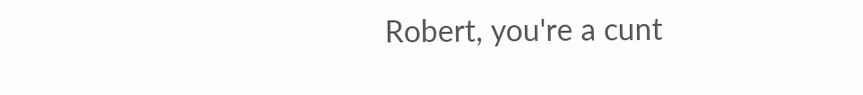Robert, you're a cunt